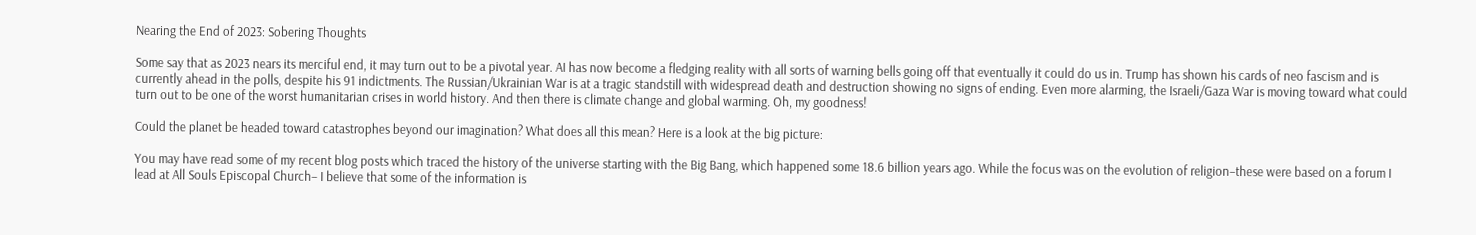Nearing the End of 2023: Sobering Thoughts

Some say that as 2023 nears its merciful end, it may turn out to be a pivotal year. AI has now become a fledging reality with all sorts of warning bells going off that eventually it could do us in. Trump has shown his cards of neo fascism and is currently ahead in the polls, despite his 91 indictments. The Russian/Ukrainian War is at a tragic standstill with widespread death and destruction showing no signs of ending. Even more alarming, the Israeli/Gaza War is moving toward what could turn out to be one of the worst humanitarian crises in world history. And then there is climate change and global warming. Oh, my goodness!

Could the planet be headed toward catastrophes beyond our imagination? What does all this mean? Here is a look at the big picture:

You may have read some of my recent blog posts which traced the history of the universe starting with the Big Bang, which happened some 18.6 billion years ago. While the focus was on the evolution of religion–these were based on a forum I lead at All Souls Episcopal Church– I believe that some of the information is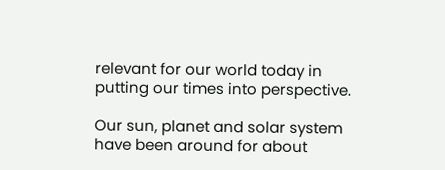relevant for our world today in putting our times into perspective.

Our sun, planet and solar system have been around for about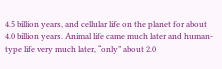4.5 billion years, and cellular life on the planet for about 4.0 billion years. Animal life came much later and human-type life very much later, “only” about 2.0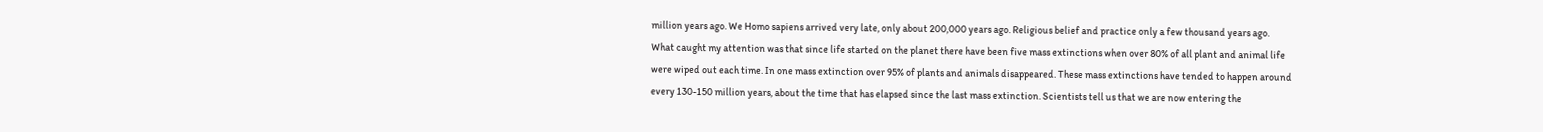million years ago. We Homo sapiens arrived very late, only about 200,000 years ago. Religious belief and practice only a few thousand years ago. What caught my attention was that since life started on the planet there have been five mass extinctions when over 80% of all plant and animal life were wiped out each time. In one mass extinction over 95% of plants and animals disappeared. These mass extinctions have tended to happen around every 130-150 million years, about the time that has elapsed since the last mass extinction. Scientists tell us that we are now entering the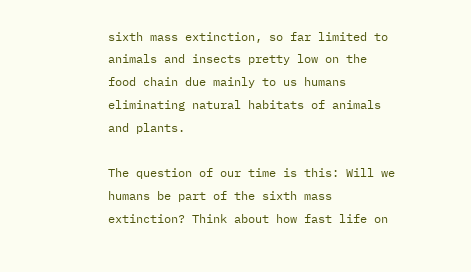sixth mass extinction, so far limited to animals and insects pretty low on the food chain due mainly to us humans eliminating natural habitats of animals and plants.

The question of our time is this: Will we humans be part of the sixth mass extinction? Think about how fast life on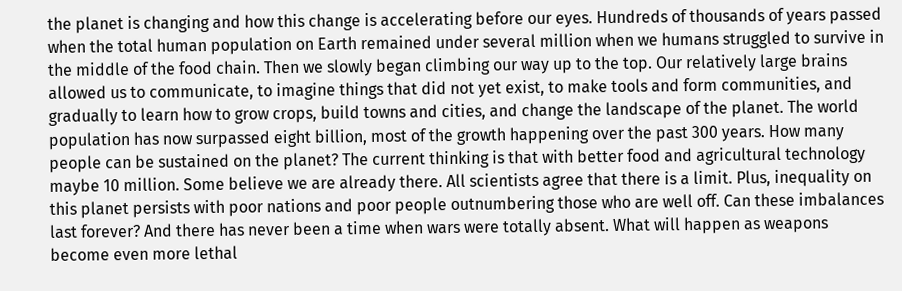the planet is changing and how this change is accelerating before our eyes. Hundreds of thousands of years passed when the total human population on Earth remained under several million when we humans struggled to survive in the middle of the food chain. Then we slowly began climbing our way up to the top. Our relatively large brains allowed us to communicate, to imagine things that did not yet exist, to make tools and form communities, and gradually to learn how to grow crops, build towns and cities, and change the landscape of the planet. The world population has now surpassed eight billion, most of the growth happening over the past 300 years. How many people can be sustained on the planet? The current thinking is that with better food and agricultural technology maybe 10 million. Some believe we are already there. All scientists agree that there is a limit. Plus, inequality on this planet persists with poor nations and poor people outnumbering those who are well off. Can these imbalances last forever? And there has never been a time when wars were totally absent. What will happen as weapons become even more lethal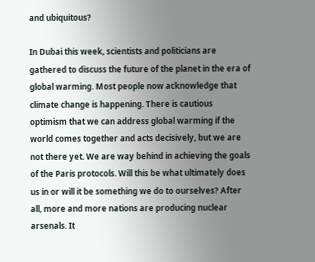and ubiquitous?

In Dubai this week, scientists and politicians are gathered to discuss the future of the planet in the era of global warming. Most people now acknowledge that climate change is happening. There is cautious optimism that we can address global warming if the world comes together and acts decisively, but we are not there yet. We are way behind in achieving the goals of the Paris protocols. Will this be what ultimately does us in or will it be something we do to ourselves? After all, more and more nations are producing nuclear arsenals. It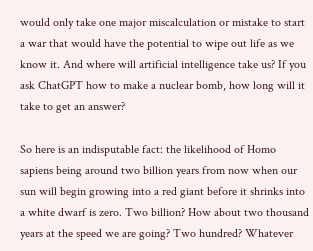would only take one major miscalculation or mistake to start a war that would have the potential to wipe out life as we know it. And where will artificial intelligence take us? If you ask ChatGPT how to make a nuclear bomb, how long will it take to get an answer?

So here is an indisputable fact: the likelihood of Homo sapiens being around two billion years from now when our sun will begin growing into a red giant before it shrinks into a white dwarf is zero. Two billion? How about two thousand years at the speed we are going? Two hundred? Whatever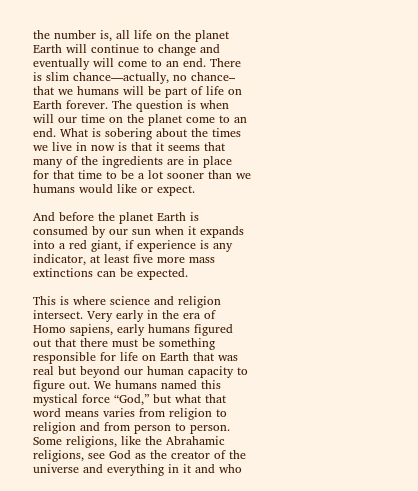the number is, all life on the planet Earth will continue to change and eventually will come to an end. There is slim chance—actually, no chance– that we humans will be part of life on Earth forever. The question is when will our time on the planet come to an end. What is sobering about the times we live in now is that it seems that many of the ingredients are in place for that time to be a lot sooner than we humans would like or expect.

And before the planet Earth is consumed by our sun when it expands into a red giant, if experience is any indicator, at least five more mass extinctions can be expected.

This is where science and religion intersect. Very early in the era of Homo sapiens, early humans figured out that there must be something responsible for life on Earth that was real but beyond our human capacity to figure out. We humans named this mystical force “God,” but what that word means varies from religion to religion and from person to person. Some religions, like the Abrahamic religions, see God as the creator of the universe and everything in it and who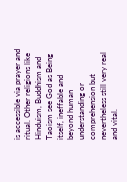is accessible via prayer and ritual. Other religions like Hinduism, Buddhism and Taoism see God as Being itself, ineffable and beyond human understanding or comprehension but nevertheless still very real and vital.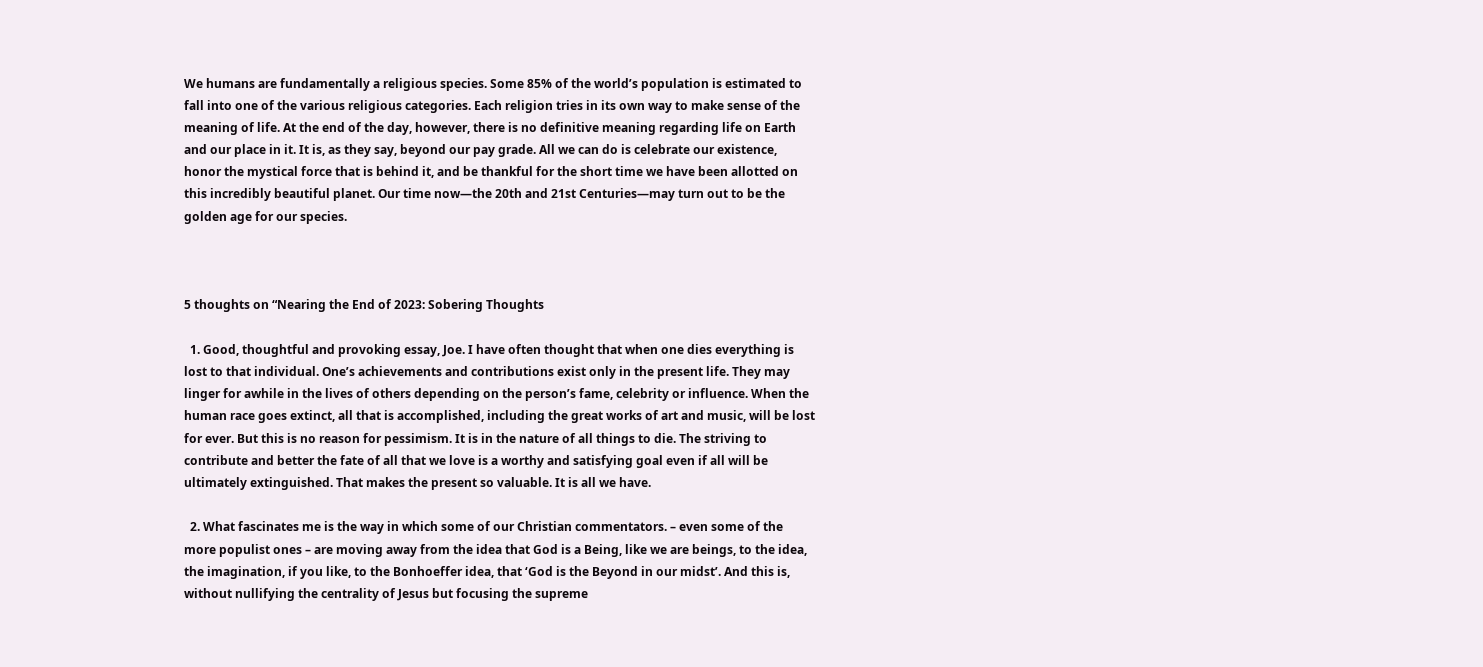We humans are fundamentally a religious species. Some 85% of the world’s population is estimated to fall into one of the various religious categories. Each religion tries in its own way to make sense of the meaning of life. At the end of the day, however, there is no definitive meaning regarding life on Earth and our place in it. It is, as they say, beyond our pay grade. All we can do is celebrate our existence, honor the mystical force that is behind it, and be thankful for the short time we have been allotted on this incredibly beautiful planet. Our time now—the 20th and 21st Centuries—may turn out to be the golden age for our species.



5 thoughts on “Nearing the End of 2023: Sobering Thoughts

  1. Good, thoughtful and provoking essay, Joe. I have often thought that when one dies everything is lost to that individual. One’s achievements and contributions exist only in the present life. They may linger for awhile in the lives of others depending on the person’s fame, celebrity or influence. When the human race goes extinct, all that is accomplished, including the great works of art and music, will be lost for ever. But this is no reason for pessimism. It is in the nature of all things to die. The striving to contribute and better the fate of all that we love is a worthy and satisfying goal even if all will be ultimately extinguished. That makes the present so valuable. It is all we have.

  2. What fascinates me is the way in which some of our Christian commentators. – even some of the more populist ones – are moving away from the idea that God is a Being, like we are beings, to the idea, the imagination, if you like, to the Bonhoeffer idea, that ‘God is the Beyond in our midst’. And this is, without nullifying the centrality of Jesus but focusing the supreme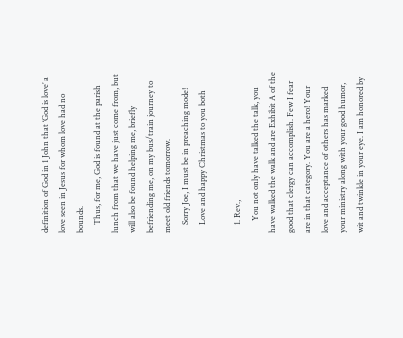definition of God in 1 John that ‘God is love’ a love seen in Jesus for whom love had no bounds.
    Thus, for me, God is found at the parish lunch from that we have just come from, but will also be found helping me, briefly befriending me, on my bus/train journey to meet old friends tomorrow.
    Sorry Joe, I must be in preaching mode!
    Love and happy Christmas to you both

    1. Rev.,
      You not only have talked the talk, you have walked the walk and are Exhibit A of the good that clergy can accomplish. Few I fear are in that category. You are a hero! Your love and acceptance of others has marked your ministry along with your good humor, wit and twinkle in your eye. I am honored by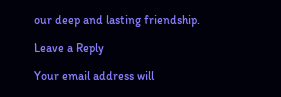our deep and lasting friendship.

Leave a Reply

Your email address will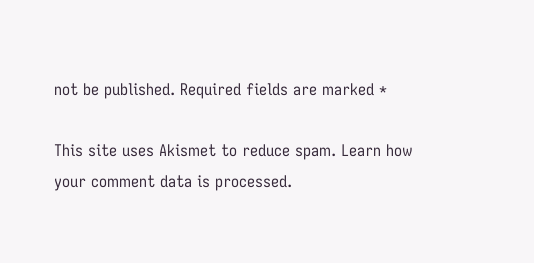not be published. Required fields are marked *

This site uses Akismet to reduce spam. Learn how your comment data is processed.